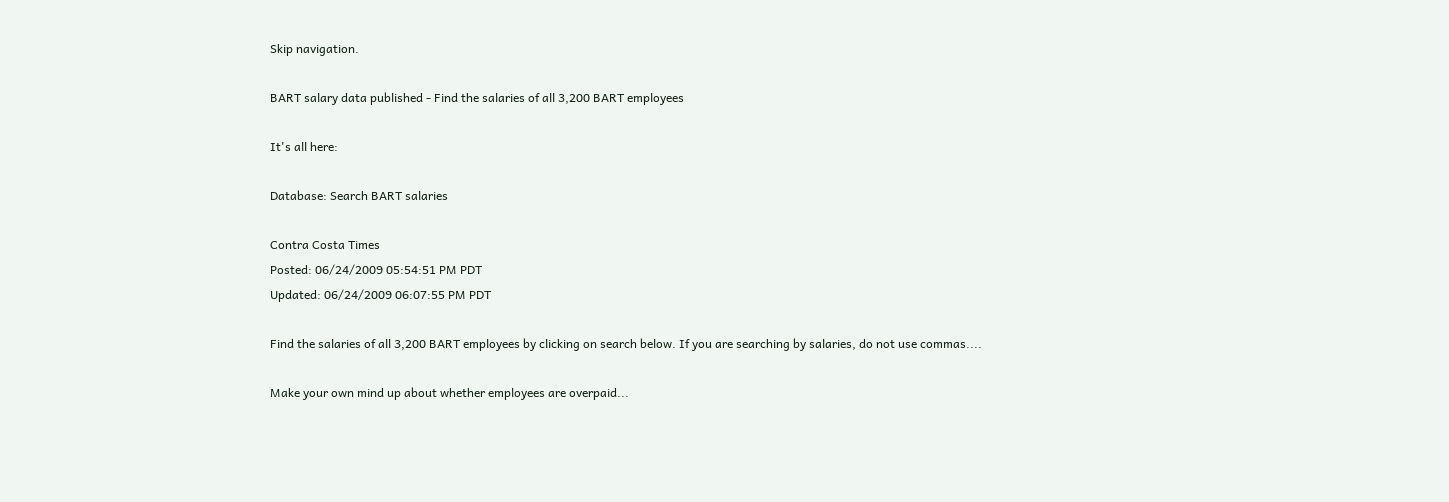Skip navigation.

BART salary data published - Find the salaries of all 3,200 BART employees

It's all here:

Database: Search BART salaries

Contra Costa Times
Posted: 06/24/2009 05:54:51 PM PDT
Updated: 06/24/2009 06:07:55 PM PDT

Find the salaries of all 3,200 BART employees by clicking on search below. If you are searching by salaries, do not use commas....

Make your own mind up about whether employees are overpaid...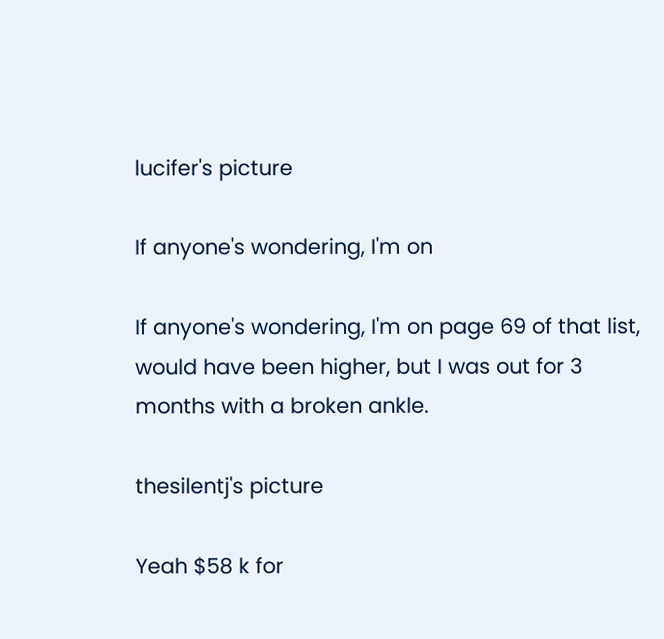lucifer's picture

If anyone's wondering, I'm on

If anyone's wondering, I'm on page 69 of that list, would have been higher, but I was out for 3 months with a broken ankle.

thesilentj's picture

Yeah $58 k for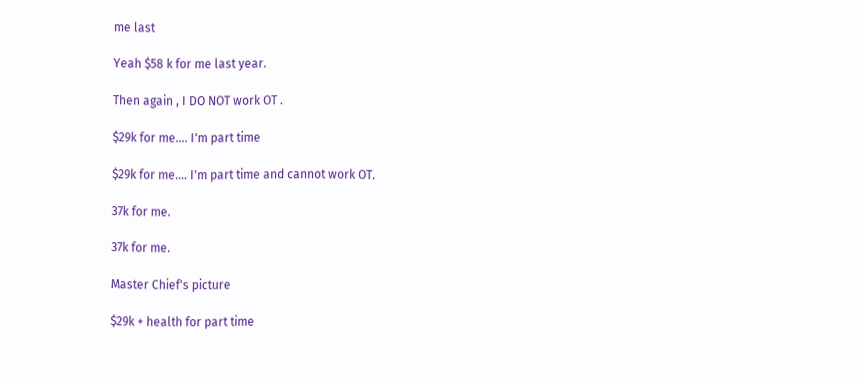me last

Yeah $58 k for me last year.

Then again , I DO NOT work OT .

$29k for me.... I'm part time

$29k for me.... I'm part time and cannot work OT.

37k for me.

37k for me.

Master Chief's picture

$29k + health for part time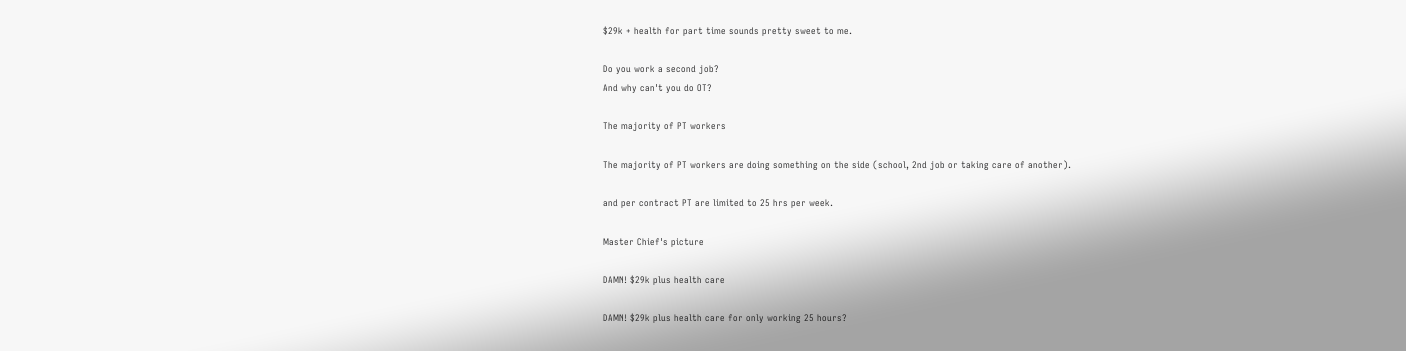$29k + health for part time sounds pretty sweet to me.

Do you work a second job?
And why can't you do OT?

The majority of PT workers

The majority of PT workers are doing something on the side (school, 2nd job or taking care of another).

and per contract PT are limited to 25 hrs per week.

Master Chief's picture

DAMN! $29k plus health care

DAMN! $29k plus health care for only working 25 hours?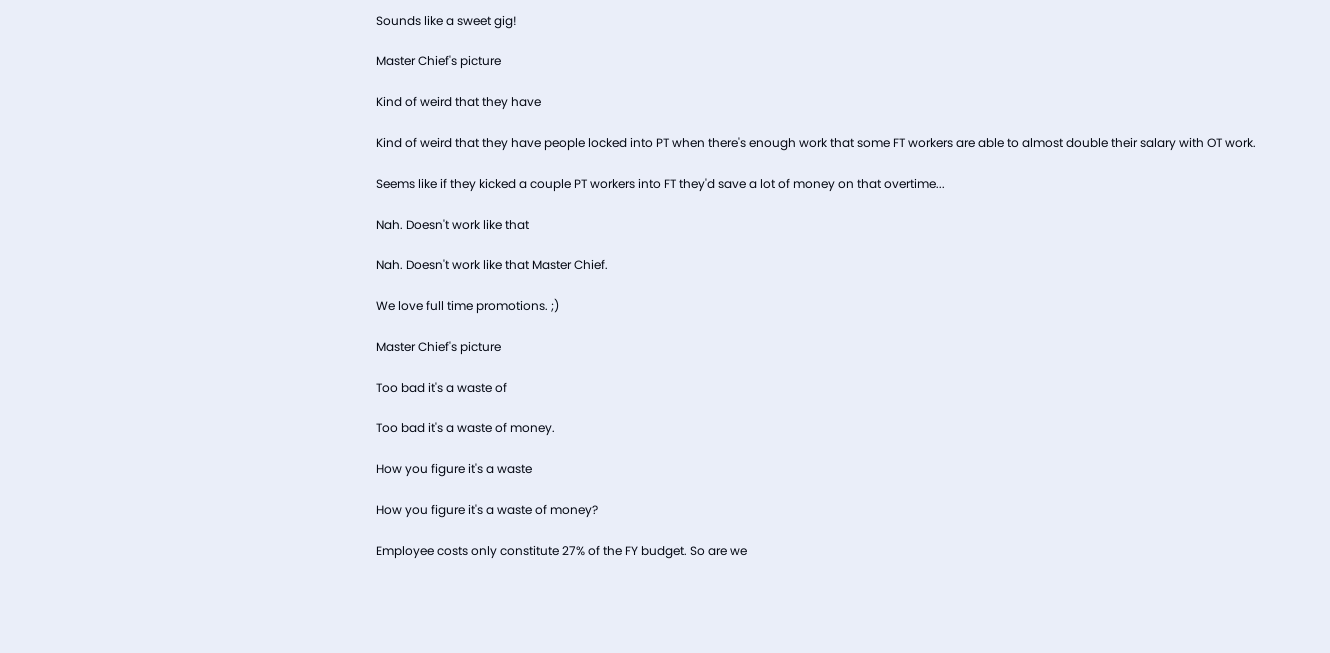Sounds like a sweet gig!

Master Chief's picture

Kind of weird that they have

Kind of weird that they have people locked into PT when there's enough work that some FT workers are able to almost double their salary with OT work.

Seems like if they kicked a couple PT workers into FT they'd save a lot of money on that overtime...

Nah. Doesn't work like that

Nah. Doesn't work like that Master Chief.

We love full time promotions. ;)

Master Chief's picture

Too bad it's a waste of

Too bad it's a waste of money.

How you figure it's a waste

How you figure it's a waste of money?

Employee costs only constitute 27% of the FY budget. So are we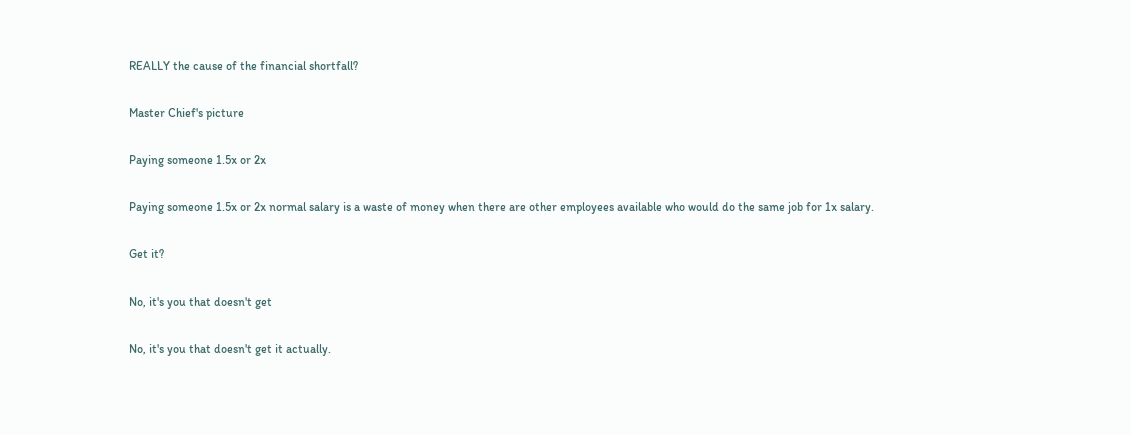REALLY the cause of the financial shortfall?

Master Chief's picture

Paying someone 1.5x or 2x

Paying someone 1.5x or 2x normal salary is a waste of money when there are other employees available who would do the same job for 1x salary.

Get it?

No, it's you that doesn't get

No, it's you that doesn't get it actually.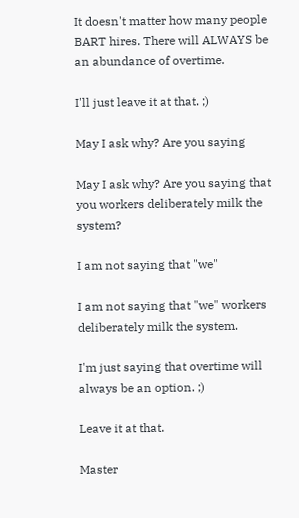It doesn't matter how many people BART hires. There will ALWAYS be an abundance of overtime.

I'll just leave it at that. ;)

May I ask why? Are you saying

May I ask why? Are you saying that you workers deliberately milk the system?

I am not saying that "we"

I am not saying that "we" workers deliberately milk the system.

I'm just saying that overtime will always be an option. ;)

Leave it at that.

Master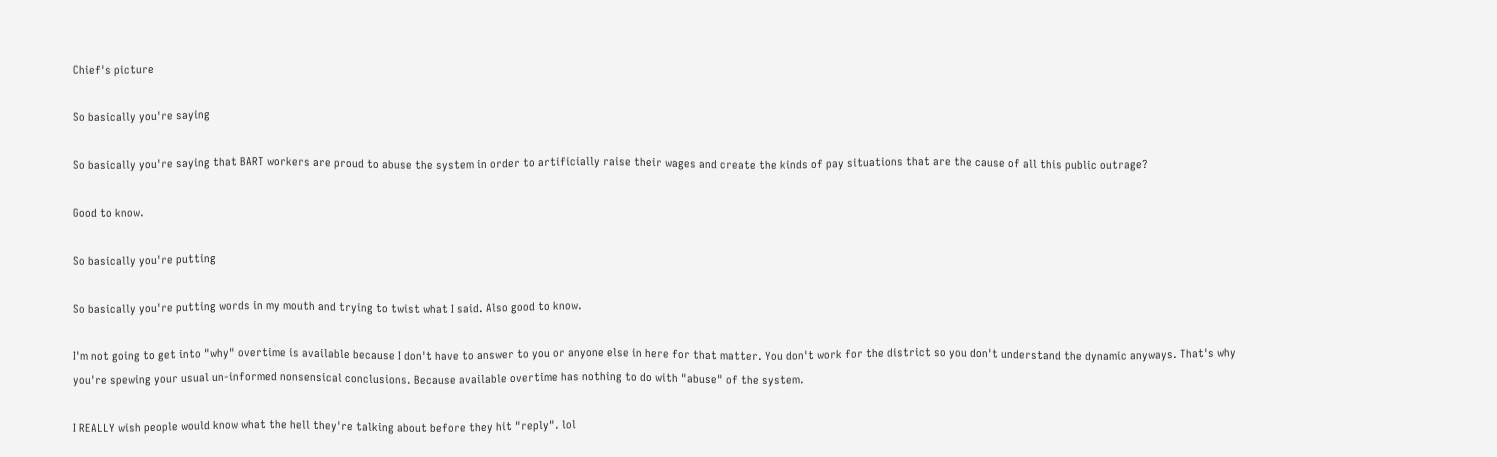Chief's picture

So basically you're saying

So basically you're saying that BART workers are proud to abuse the system in order to artificially raise their wages and create the kinds of pay situations that are the cause of all this public outrage?

Good to know.

So basically you're putting

So basically you're putting words in my mouth and trying to twist what I said. Also good to know.

I'm not going to get into "why" overtime is available because I don't have to answer to you or anyone else in here for that matter. You don't work for the district so you don't understand the dynamic anyways. That's why you're spewing your usual un-informed nonsensical conclusions. Because available overtime has nothing to do with "abuse" of the system.

I REALLY wish people would know what the hell they're talking about before they hit "reply". lol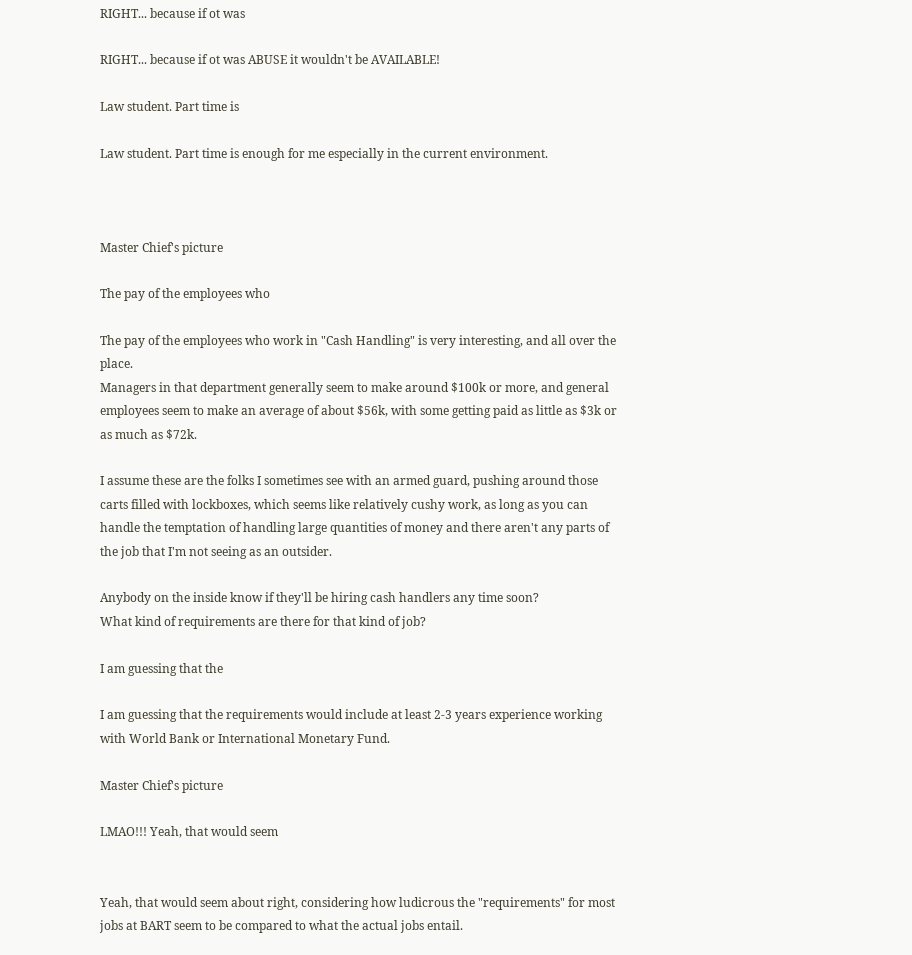RIGHT... because if ot was

RIGHT... because if ot was ABUSE it wouldn't be AVAILABLE!

Law student. Part time is

Law student. Part time is enough for me especially in the current environment.



Master Chief's picture

The pay of the employees who

The pay of the employees who work in "Cash Handling" is very interesting, and all over the place.
Managers in that department generally seem to make around $100k or more, and general employees seem to make an average of about $56k, with some getting paid as little as $3k or as much as $72k.

I assume these are the folks I sometimes see with an armed guard, pushing around those carts filled with lockboxes, which seems like relatively cushy work, as long as you can handle the temptation of handling large quantities of money and there aren't any parts of the job that I'm not seeing as an outsider.

Anybody on the inside know if they'll be hiring cash handlers any time soon?
What kind of requirements are there for that kind of job?

I am guessing that the

I am guessing that the requirements would include at least 2-3 years experience working with World Bank or International Monetary Fund.

Master Chief's picture

LMAO!!! Yeah, that would seem


Yeah, that would seem about right, considering how ludicrous the "requirements" for most jobs at BART seem to be compared to what the actual jobs entail.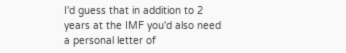I'd guess that in addition to 2 years at the IMF you'd also need a personal letter of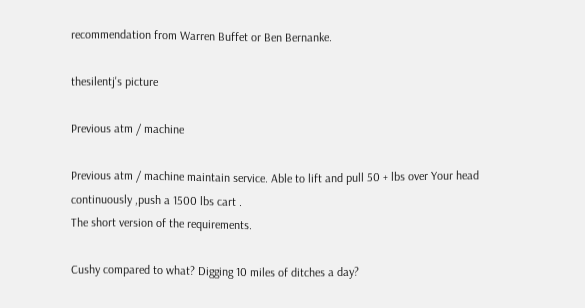recommendation from Warren Buffet or Ben Bernanke.

thesilentj's picture

Previous atm / machine

Previous atm / machine maintain service. Able to lift and pull 50 + lbs over Your head continuously ,push a 1500 lbs cart .
The short version of the requirements.

Cushy compared to what? Digging 10 miles of ditches a day?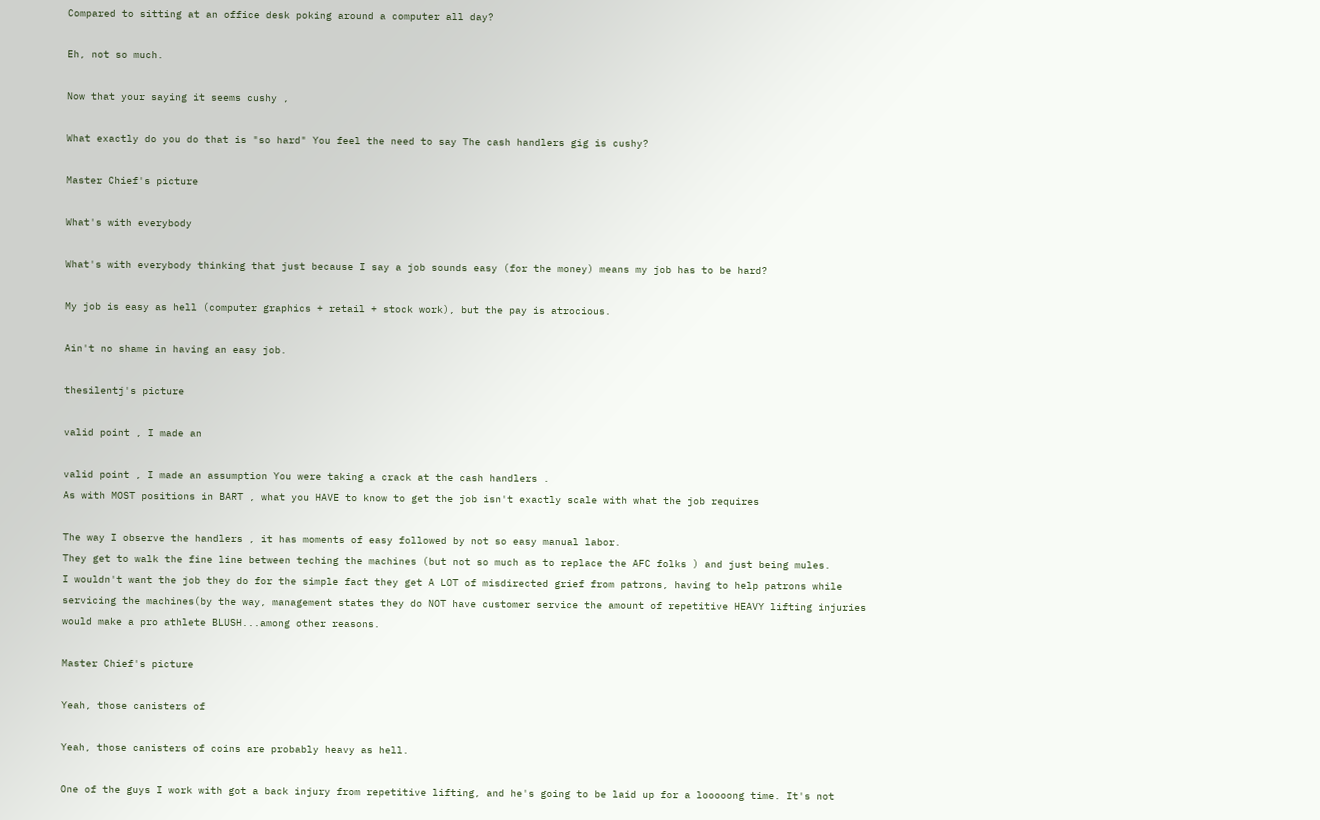Compared to sitting at an office desk poking around a computer all day?

Eh, not so much.

Now that your saying it seems cushy ,

What exactly do you do that is "so hard" You feel the need to say The cash handlers gig is cushy?

Master Chief's picture

What's with everybody

What's with everybody thinking that just because I say a job sounds easy (for the money) means my job has to be hard?

My job is easy as hell (computer graphics + retail + stock work), but the pay is atrocious.

Ain't no shame in having an easy job.

thesilentj's picture

valid point , I made an

valid point , I made an assumption You were taking a crack at the cash handlers .
As with MOST positions in BART , what you HAVE to know to get the job isn't exactly scale with what the job requires

The way I observe the handlers , it has moments of easy followed by not so easy manual labor.
They get to walk the fine line between teching the machines (but not so much as to replace the AFC folks ) and just being mules.
I wouldn't want the job they do for the simple fact they get A LOT of misdirected grief from patrons, having to help patrons while servicing the machines(by the way, management states they do NOT have customer service the amount of repetitive HEAVY lifting injuries would make a pro athlete BLUSH...among other reasons.

Master Chief's picture

Yeah, those canisters of

Yeah, those canisters of coins are probably heavy as hell.

One of the guys I work with got a back injury from repetitive lifting, and he's going to be laid up for a looooong time. It's not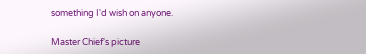something I'd wish on anyone.

Master Chief's picture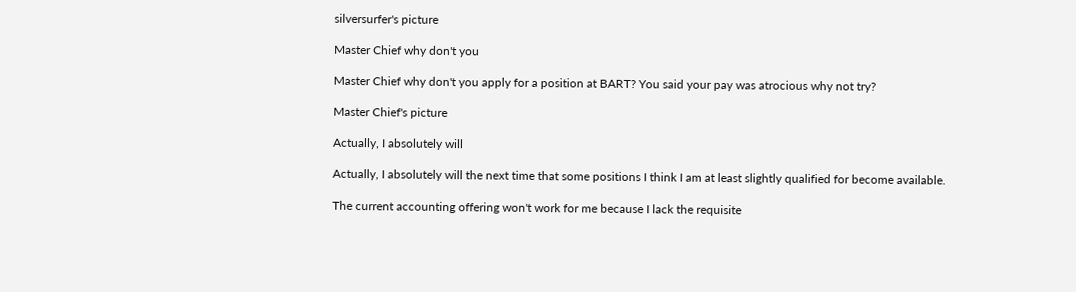silversurfer's picture

Master Chief why don't you

Master Chief why don't you apply for a position at BART? You said your pay was atrocious why not try?

Master Chief's picture

Actually, I absolutely will

Actually, I absolutely will the next time that some positions I think I am at least slightly qualified for become available.

The current accounting offering won't work for me because I lack the requisite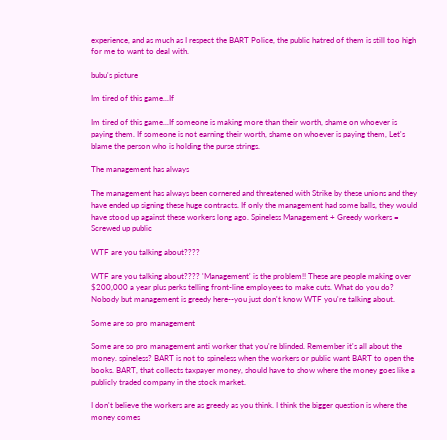experience, and as much as I respect the BART Police, the public hatred of them is still too high for me to want to deal with.

bubu's picture

Im tired of this game...If

Im tired of this game...If someone is making more than their worth, shame on whoever is paying them. If someone is not earning their worth, shame on whoever is paying them, Let's blame the person who is holding the purse strings.

The management has always

The management has always been cornered and threatened with Strike by these unions and they have ended up signing these huge contracts. If only the management had some balls, they would have stood up against these workers long ago. Spineless Management + Greedy workers = Screwed up public

WTF are you talking about????

WTF are you talking about???? 'Management' is the problem!! These are people making over $200,000 a year plus perks telling front-line employees to make cuts. What do you do? Nobody but management is greedy here--you just don't know WTF you're talking about.

Some are so pro management

Some are so pro management anti worker that you're blinded. Remember it's all about the money. spineless? BART is not to spineless when the workers or public want BART to open the books. BART, that collects taxpayer money, should have to show where the money goes like a publicly traded company in the stock market.

I don't believe the workers are as greedy as you think. I think the bigger question is where the money comes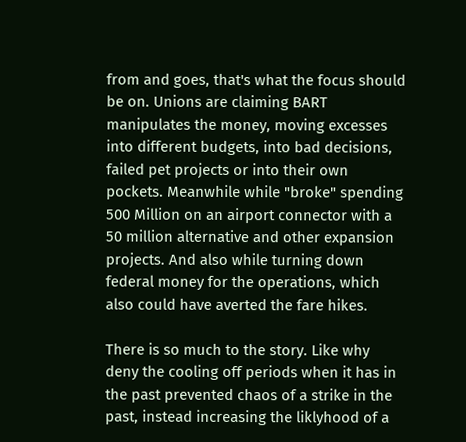from and goes, that's what the focus should be on. Unions are claiming BART manipulates the money, moving excesses into different budgets, into bad decisions, failed pet projects or into their own pockets. Meanwhile while "broke" spending 500 Million on an airport connector with a 50 million alternative and other expansion projects. And also while turning down federal money for the operations, which also could have averted the fare hikes.

There is so much to the story. Like why deny the cooling off periods when it has in the past prevented chaos of a strike in the past, instead increasing the liklyhood of a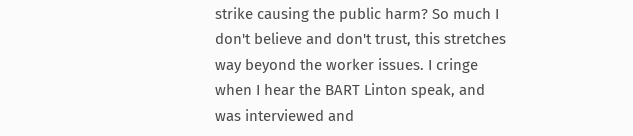strike causing the public harm? So much I don't believe and don't trust, this stretches way beyond the worker issues. I cringe when I hear the BART Linton speak, and was interviewed and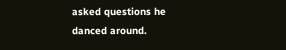asked questions he danced around.